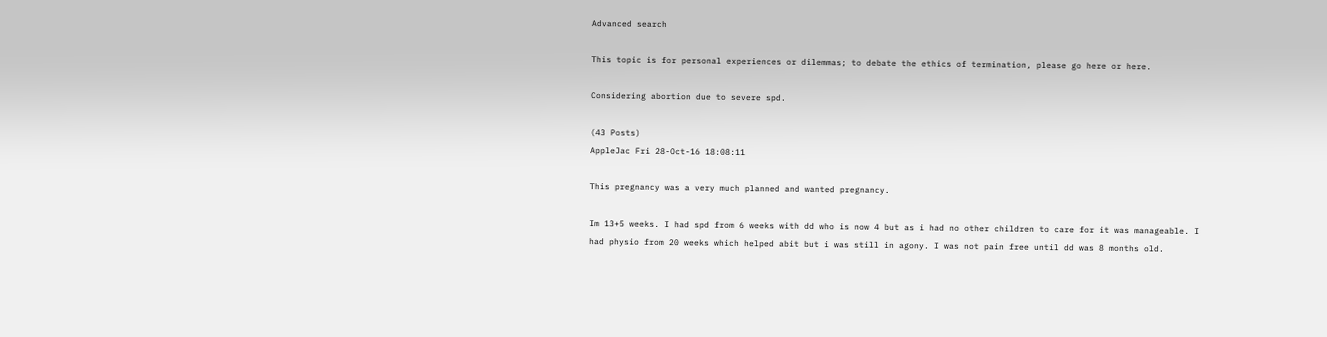Advanced search

This topic is for personal experiences or dilemmas; to debate the ethics of termination, please go here or here.

Considering abortion due to severe spd.

(43 Posts)
AppleJac Fri 28-Oct-16 18:08:11

This pregnancy was a very much planned and wanted pregnancy.

Im 13+5 weeks. I had spd from 6 weeks with dd who is now 4 but as i had no other children to care for it was manageable. I had physio from 20 weeks which helped abit but i was still in agony. I was not pain free until dd was 8 months old.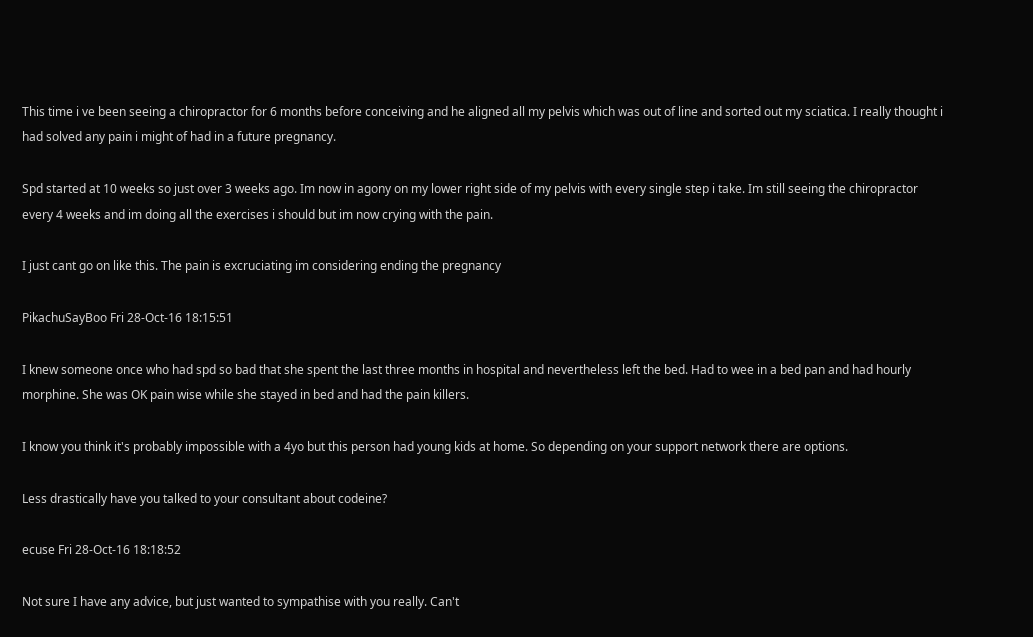This time i ve been seeing a chiropractor for 6 months before conceiving and he aligned all my pelvis which was out of line and sorted out my sciatica. I really thought i had solved any pain i might of had in a future pregnancy.

Spd started at 10 weeks so just over 3 weeks ago. Im now in agony on my lower right side of my pelvis with every single step i take. Im still seeing the chiropractor every 4 weeks and im doing all the exercises i should but im now crying with the pain.

I just cant go on like this. The pain is excruciating im considering ending the pregnancy

PikachuSayBoo Fri 28-Oct-16 18:15:51

I knew someone once who had spd so bad that she spent the last three months in hospital and nevertheless left the bed. Had to wee in a bed pan and had hourly morphine. She was OK pain wise while she stayed in bed and had the pain killers.

I know you think it's probably impossible with a 4yo but this person had young kids at home. So depending on your support network there are options.

Less drastically have you talked to your consultant about codeine?

ecuse Fri 28-Oct-16 18:18:52

Not sure I have any advice, but just wanted to sympathise with you really. Can't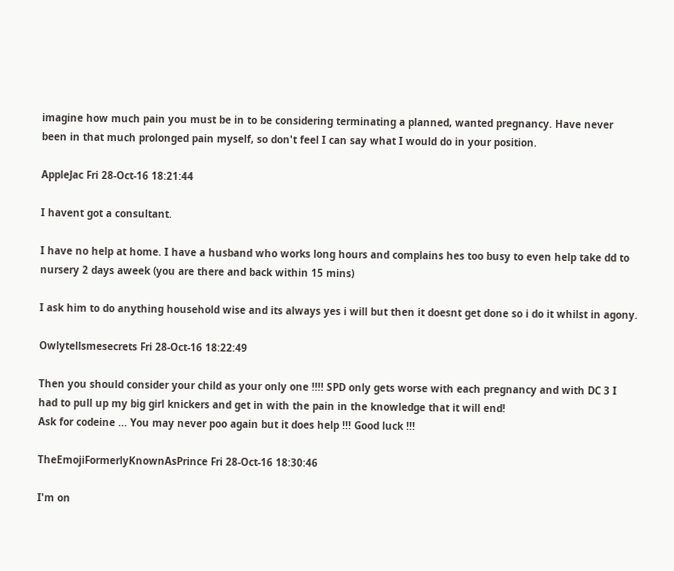imagine how much pain you must be in to be considering terminating a planned, wanted pregnancy. Have never been in that much prolonged pain myself, so don't feel I can say what I would do in your position.

AppleJac Fri 28-Oct-16 18:21:44

I havent got a consultant.

I have no help at home. I have a husband who works long hours and complains hes too busy to even help take dd to nursery 2 days aweek (you are there and back within 15 mins)

I ask him to do anything household wise and its always yes i will but then it doesnt get done so i do it whilst in agony.

Owlytellsmesecrets Fri 28-Oct-16 18:22:49

Then you should consider your child as your only one !!!! SPD only gets worse with each pregnancy and with DC 3 I had to pull up my big girl knickers and get in with the pain in the knowledge that it will end!
Ask for codeine ... You may never poo again but it does help !!! Good luck !!!

TheEmojiFormerlyKnownAsPrince Fri 28-Oct-16 18:30:46

I'm on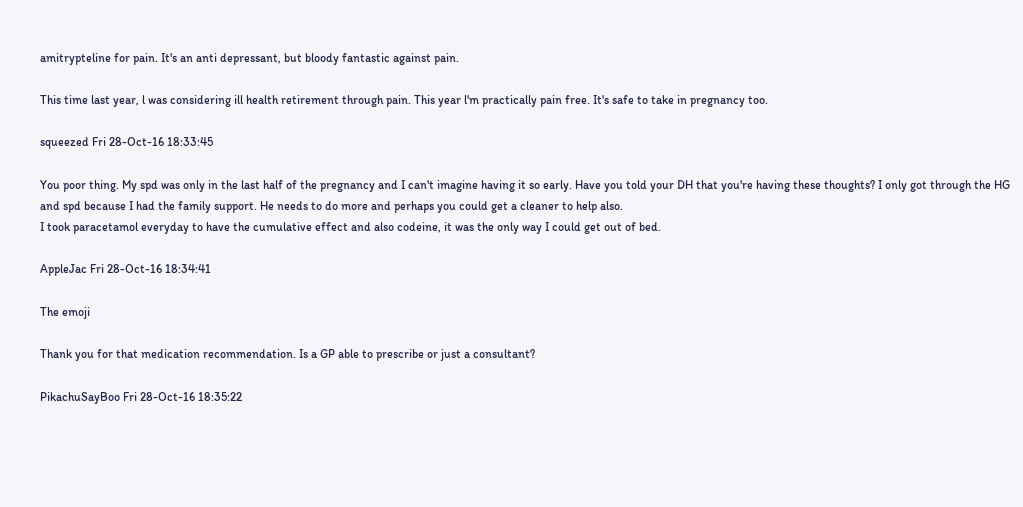amitrypteline for pain. It's an anti depressant, but bloody fantastic against pain.

This time last year, l was considering ill health retirement through pain. This year l'm practically pain free. It's safe to take in pregnancy too.

squeezed Fri 28-Oct-16 18:33:45

You poor thing. My spd was only in the last half of the pregnancy and I can't imagine having it so early. Have you told your DH that you're having these thoughts? I only got through the HG and spd because I had the family support. He needs to do more and perhaps you could get a cleaner to help also.
I took paracetamol everyday to have the cumulative effect and also codeine, it was the only way I could get out of bed.

AppleJac Fri 28-Oct-16 18:34:41

The emoji

Thank you for that medication recommendation. Is a GP able to prescribe or just a consultant?

PikachuSayBoo Fri 28-Oct-16 18:35:22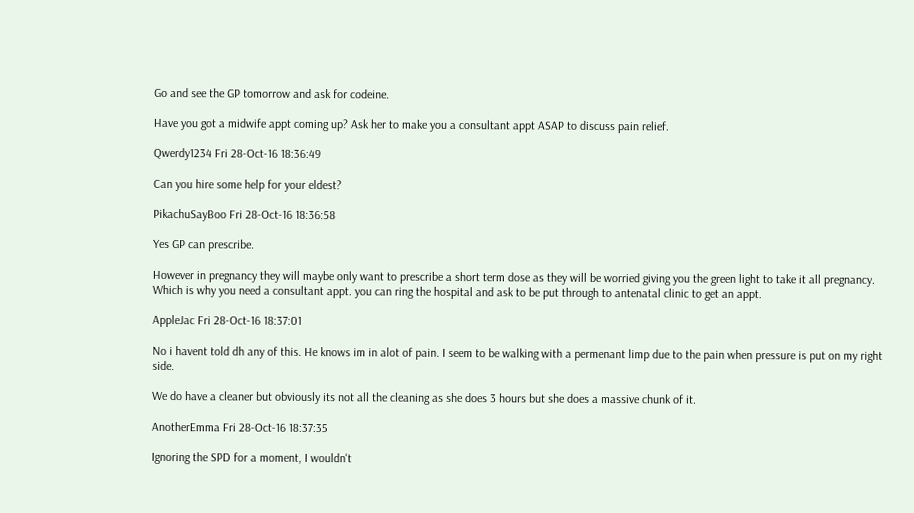Go and see the GP tomorrow and ask for codeine.

Have you got a midwife appt coming up? Ask her to make you a consultant appt ASAP to discuss pain relief.

Qwerdy1234 Fri 28-Oct-16 18:36:49

Can you hire some help for your eldest?

PikachuSayBoo Fri 28-Oct-16 18:36:58

Yes GP can prescribe.

However in pregnancy they will maybe only want to prescribe a short term dose as they will be worried giving you the green light to take it all pregnancy. Which is why you need a consultant appt. you can ring the hospital and ask to be put through to antenatal clinic to get an appt.

AppleJac Fri 28-Oct-16 18:37:01

No i havent told dh any of this. He knows im in alot of pain. I seem to be walking with a permenant limp due to the pain when pressure is put on my right side.

We do have a cleaner but obviously its not all the cleaning as she does 3 hours but she does a massive chunk of it.

AnotherEmma Fri 28-Oct-16 18:37:35

Ignoring the SPD for a moment, I wouldn't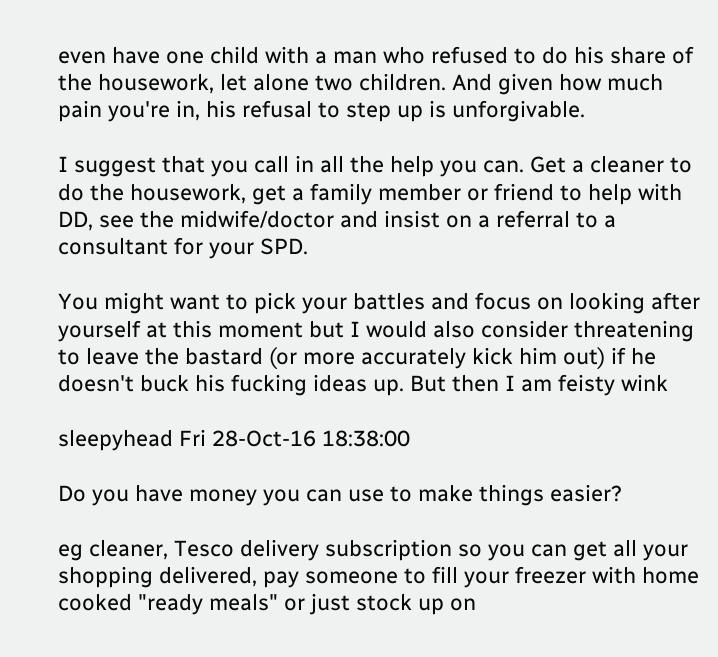even have one child with a man who refused to do his share of the housework, let alone two children. And given how much pain you're in, his refusal to step up is unforgivable.

I suggest that you call in all the help you can. Get a cleaner to do the housework, get a family member or friend to help with DD, see the midwife/doctor and insist on a referral to a consultant for your SPD.

You might want to pick your battles and focus on looking after yourself at this moment but I would also consider threatening to leave the bastard (or more accurately kick him out) if he doesn't buck his fucking ideas up. But then I am feisty wink

sleepyhead Fri 28-Oct-16 18:38:00

Do you have money you can use to make things easier?

eg cleaner, Tesco delivery subscription so you can get all your shopping delivered, pay someone to fill your freezer with home cooked "ready meals" or just stock up on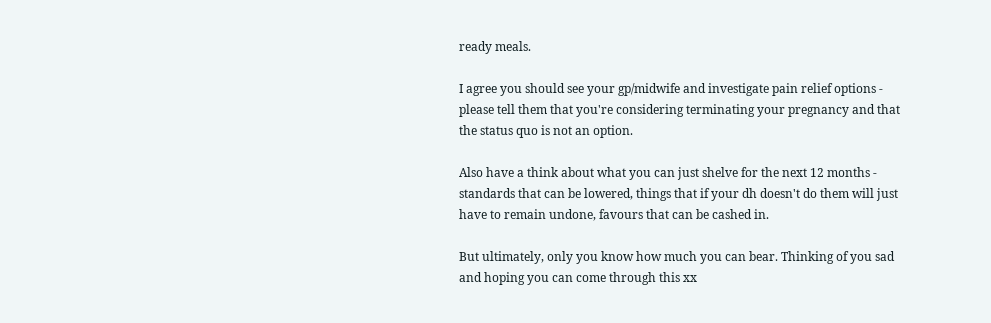ready meals.

I agree you should see your gp/midwife and investigate pain relief options - please tell them that you're considering terminating your pregnancy and that the status quo is not an option.

Also have a think about what you can just shelve for the next 12 months - standards that can be lowered, things that if your dh doesn't do them will just have to remain undone, favours that can be cashed in.

But ultimately, only you know how much you can bear. Thinking of you sad and hoping you can come through this xx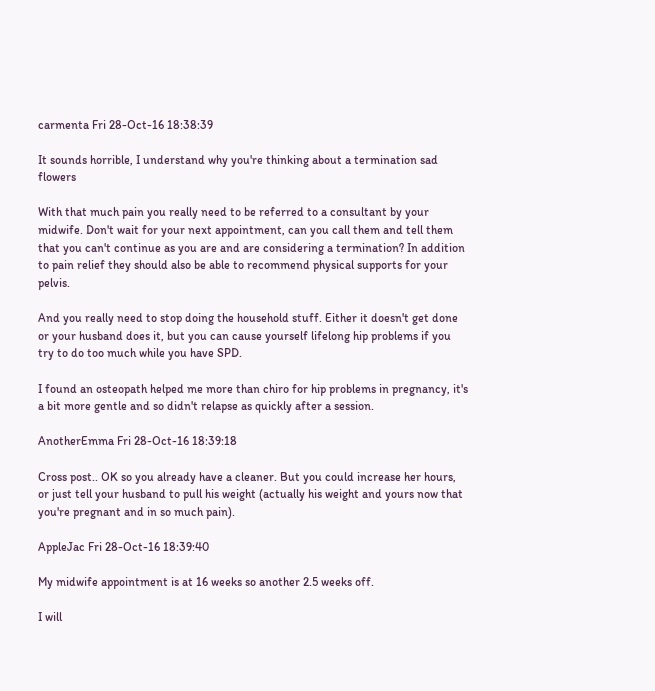carmenta Fri 28-Oct-16 18:38:39

It sounds horrible, I understand why you're thinking about a termination sad flowers

With that much pain you really need to be referred to a consultant by your midwife. Don't wait for your next appointment, can you call them and tell them that you can't continue as you are and are considering a termination? In addition to pain relief they should also be able to recommend physical supports for your pelvis.

And you really need to stop doing the household stuff. Either it doesn't get done or your husband does it, but you can cause yourself lifelong hip problems if you try to do too much while you have SPD.

I found an osteopath helped me more than chiro for hip problems in pregnancy, it's a bit more gentle and so didn't relapse as quickly after a session.

AnotherEmma Fri 28-Oct-16 18:39:18

Cross post.. OK so you already have a cleaner. But you could increase her hours, or just tell your husband to pull his weight (actually his weight and yours now that you're pregnant and in so much pain).

AppleJac Fri 28-Oct-16 18:39:40

My midwife appointment is at 16 weeks so another 2.5 weeks off.

I will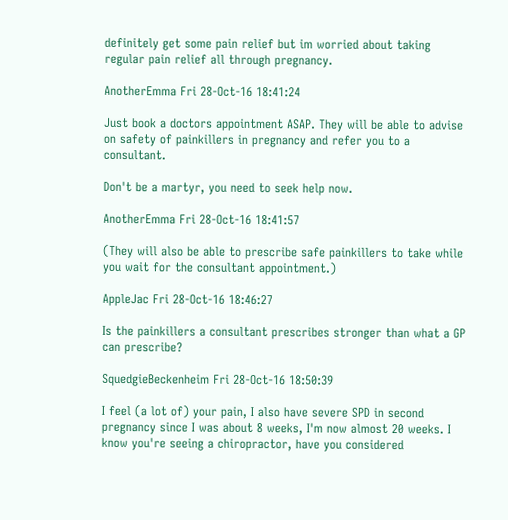definitely get some pain relief but im worried about taking regular pain relief all through pregnancy.

AnotherEmma Fri 28-Oct-16 18:41:24

Just book a doctors appointment ASAP. They will be able to advise on safety of painkillers in pregnancy and refer you to a consultant.

Don't be a martyr, you need to seek help now.

AnotherEmma Fri 28-Oct-16 18:41:57

(They will also be able to prescribe safe painkillers to take while you wait for the consultant appointment.)

AppleJac Fri 28-Oct-16 18:46:27

Is the painkillers a consultant prescribes stronger than what a GP can prescribe?

SquedgieBeckenheim Fri 28-Oct-16 18:50:39

I feel (a lot of) your pain, I also have severe SPD in second pregnancy since I was about 8 weeks, I'm now almost 20 weeks. I know you're seeing a chiropractor, have you considered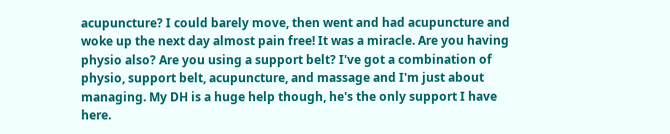acupuncture? I could barely move, then went and had acupuncture and woke up the next day almost pain free! It was a miracle. Are you having physio also? Are you using a support belt? I've got a combination of physio, support belt, acupuncture, and massage and I'm just about managing. My DH is a huge help though, he's the only support I have here.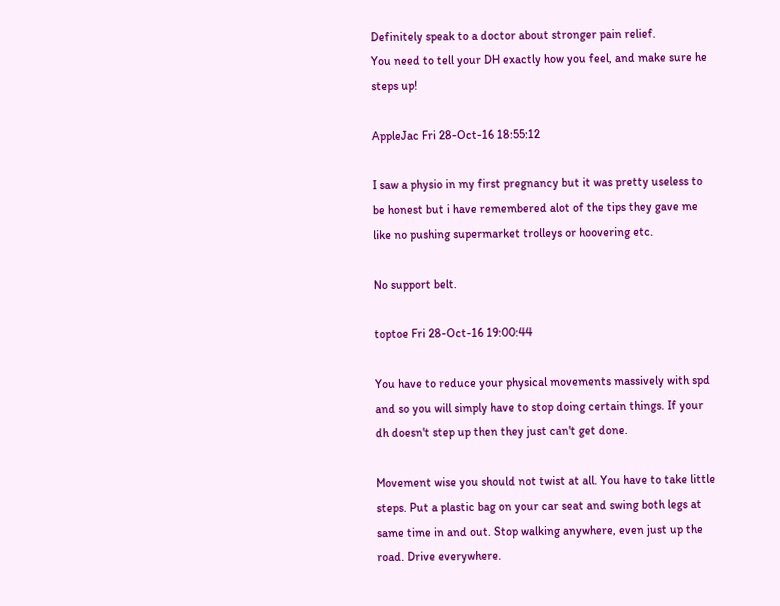Definitely speak to a doctor about stronger pain relief.
You need to tell your DH exactly how you feel, and make sure he steps up!

AppleJac Fri 28-Oct-16 18:55:12

I saw a physio in my first pregnancy but it was pretty useless to be honest but i have remembered alot of the tips they gave me like no pushing supermarket trolleys or hoovering etc.

No support belt.

toptoe Fri 28-Oct-16 19:00:44

You have to reduce your physical movements massively with spd and so you will simply have to stop doing certain things. If your dh doesn't step up then they just can't get done.

Movement wise you should not twist at all. You have to take little steps. Put a plastic bag on your car seat and swing both legs at same time in and out. Stop walking anywhere, even just up the road. Drive everywhere.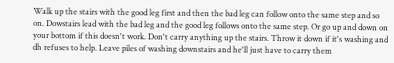Walk up the stairs with the good leg first and then the bad leg can follow onto the same step and so on. Dowstairs lead with the bad leg and the good leg follows onto the same step. Or go up and down on your bottom if this doesn't work. Don't carry anything up the stairs. Throw it down if it's washing and dh refuses to help. Leave piles of washing downstairs and he'll just have to carry them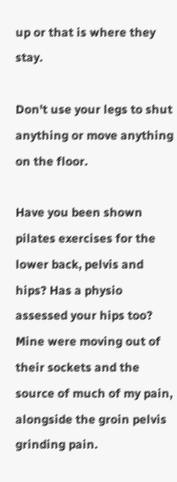up or that is where they stay.

Don't use your legs to shut anything or move anything on the floor.

Have you been shown pilates exercises for the lower back, pelvis and hips? Has a physio assessed your hips too? Mine were moving out of their sockets and the source of much of my pain, alongside the groin pelvis grinding pain.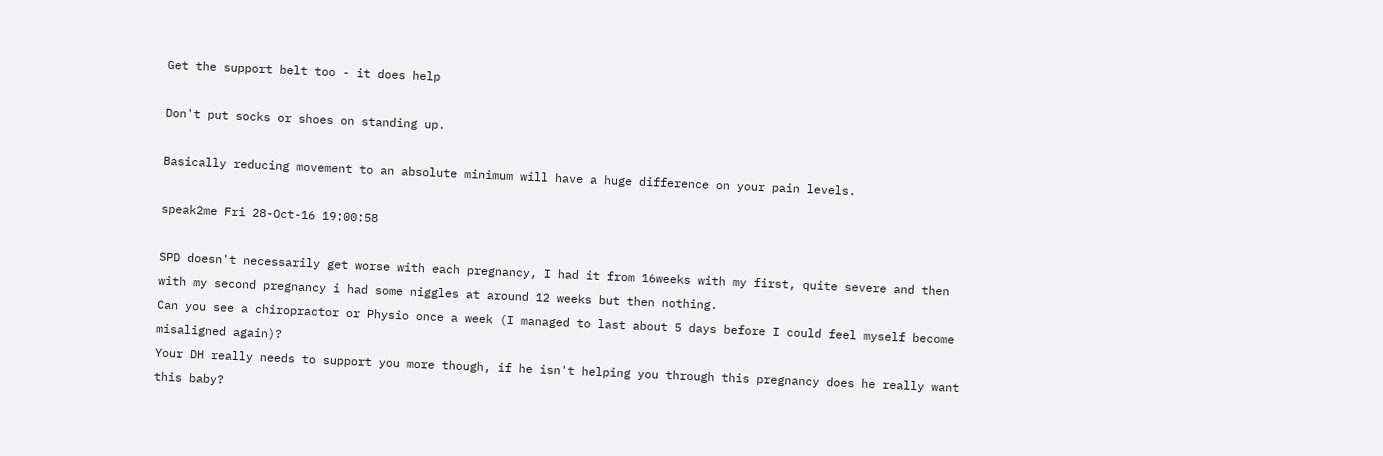Get the support belt too - it does help

Don't put socks or shoes on standing up.

Basically reducing movement to an absolute minimum will have a huge difference on your pain levels.

speak2me Fri 28-Oct-16 19:00:58

SPD doesn't necessarily get worse with each pregnancy, I had it from 16weeks with my first, quite severe and then with my second pregnancy i had some niggles at around 12 weeks but then nothing.
Can you see a chiropractor or Physio once a week (I managed to last about 5 days before I could feel myself become misaligned again)?
Your DH really needs to support you more though, if he isn't helping you through this pregnancy does he really want this baby?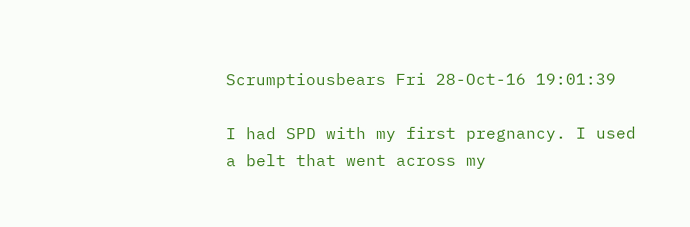Scrumptiousbears Fri 28-Oct-16 19:01:39

I had SPD with my first pregnancy. I used a belt that went across my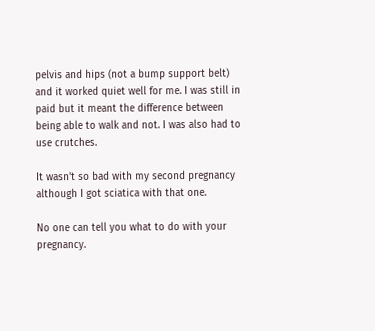pelvis and hips (not a bump support belt) and it worked quiet well for me. I was still in paid but it meant the difference between being able to walk and not. I was also had to use crutches.

It wasn't so bad with my second pregnancy although I got sciatica with that one.

No one can tell you what to do with your pregnancy.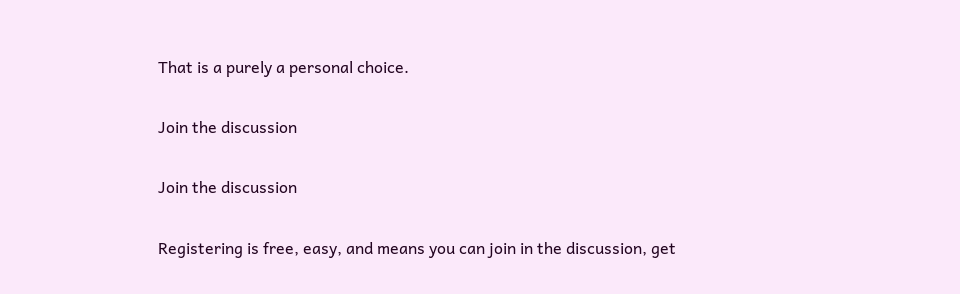That is a purely a personal choice.

Join the discussion

Join the discussion

Registering is free, easy, and means you can join in the discussion, get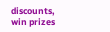discounts, win prizes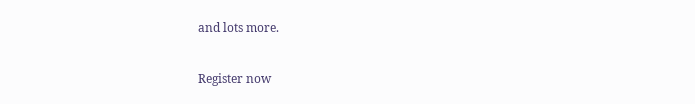and lots more.

Register now